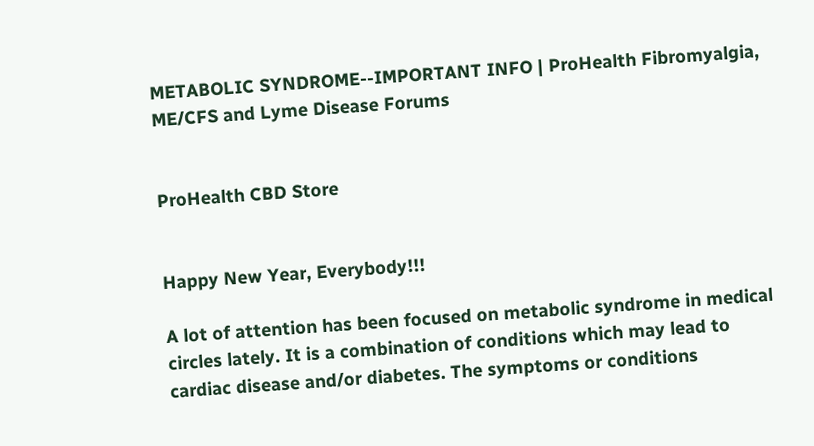METABOLIC SYNDROME--IMPORTANT INFO | ProHealth Fibromyalgia, ME/CFS and Lyme Disease Forums


ProHealth CBD Store


Happy New Year, Everybody!!!

A lot of attention has been focused on metabolic syndrome in medical circles lately. It is a combination of conditions which may lead to cardiac disease and/or diabetes. The symptoms or conditions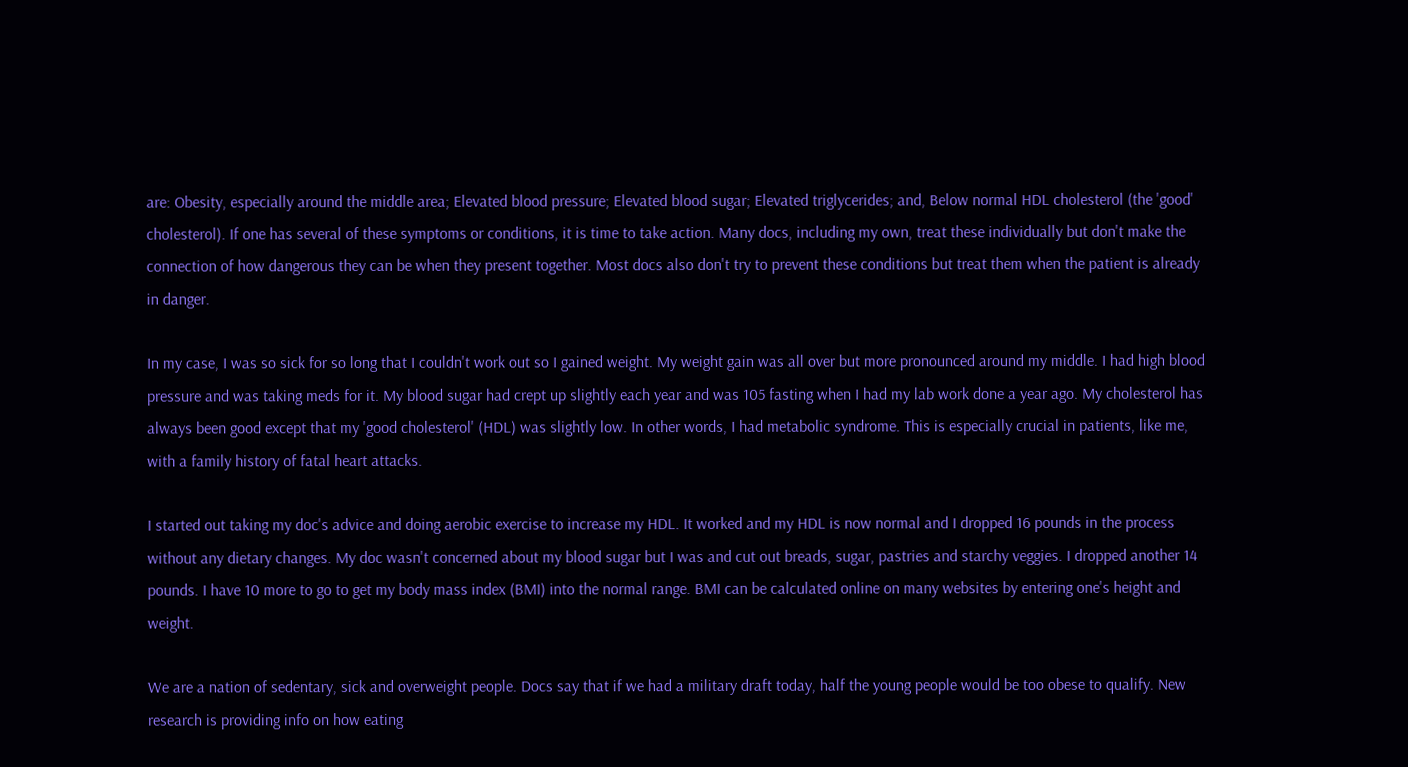are: Obesity, especially around the middle area; Elevated blood pressure; Elevated blood sugar; Elevated triglycerides; and, Below normal HDL cholesterol (the 'good' cholesterol). If one has several of these symptoms or conditions, it is time to take action. Many docs, including my own, treat these individually but don't make the connection of how dangerous they can be when they present together. Most docs also don't try to prevent these conditions but treat them when the patient is already in danger.

In my case, I was so sick for so long that I couldn't work out so I gained weight. My weight gain was all over but more pronounced around my middle. I had high blood pressure and was taking meds for it. My blood sugar had crept up slightly each year and was 105 fasting when I had my lab work done a year ago. My cholesterol has always been good except that my 'good cholesterol' (HDL) was slightly low. In other words, I had metabolic syndrome. This is especially crucial in patients, like me, with a family history of fatal heart attacks.

I started out taking my doc's advice and doing aerobic exercise to increase my HDL. It worked and my HDL is now normal and I dropped 16 pounds in the process without any dietary changes. My doc wasn't concerned about my blood sugar but I was and cut out breads, sugar, pastries and starchy veggies. I dropped another 14 pounds. I have 10 more to go to get my body mass index (BMI) into the normal range. BMI can be calculated online on many websites by entering one's height and weight.

We are a nation of sedentary, sick and overweight people. Docs say that if we had a military draft today, half the young people would be too obese to qualify. New research is providing info on how eating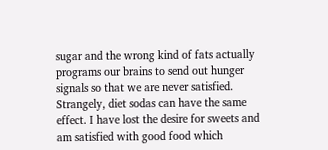sugar and the wrong kind of fats actually programs our brains to send out hunger signals so that we are never satisfied. Strangely, diet sodas can have the same effect. I have lost the desire for sweets and am satisfied with good food which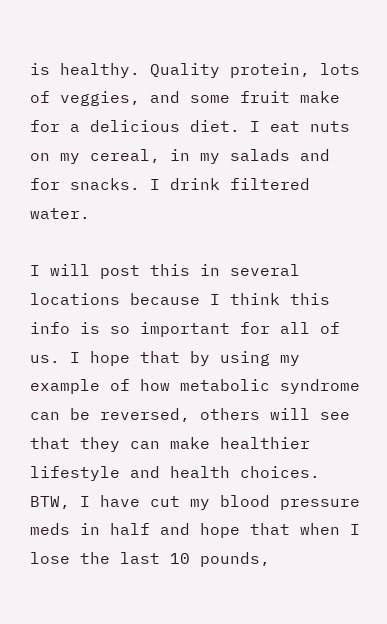is healthy. Quality protein, lots of veggies, and some fruit make for a delicious diet. I eat nuts on my cereal, in my salads and for snacks. I drink filtered water.

I will post this in several locations because I think this info is so important for all of us. I hope that by using my example of how metabolic syndrome can be reversed, others will see that they can make healthier lifestyle and health choices. BTW, I have cut my blood pressure meds in half and hope that when I lose the last 10 pounds,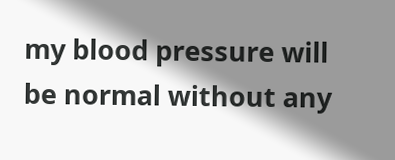my blood pressure will be normal without any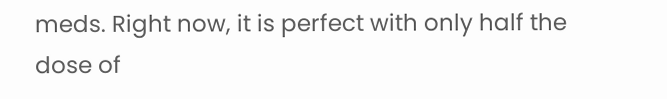meds. Right now, it is perfect with only half the dose of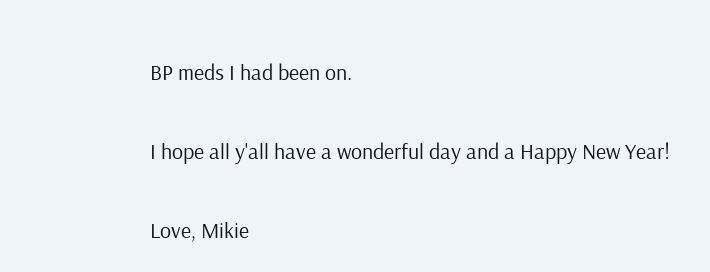BP meds I had been on.

I hope all y'all have a wonderful day and a Happy New Year!

Love, Mikie